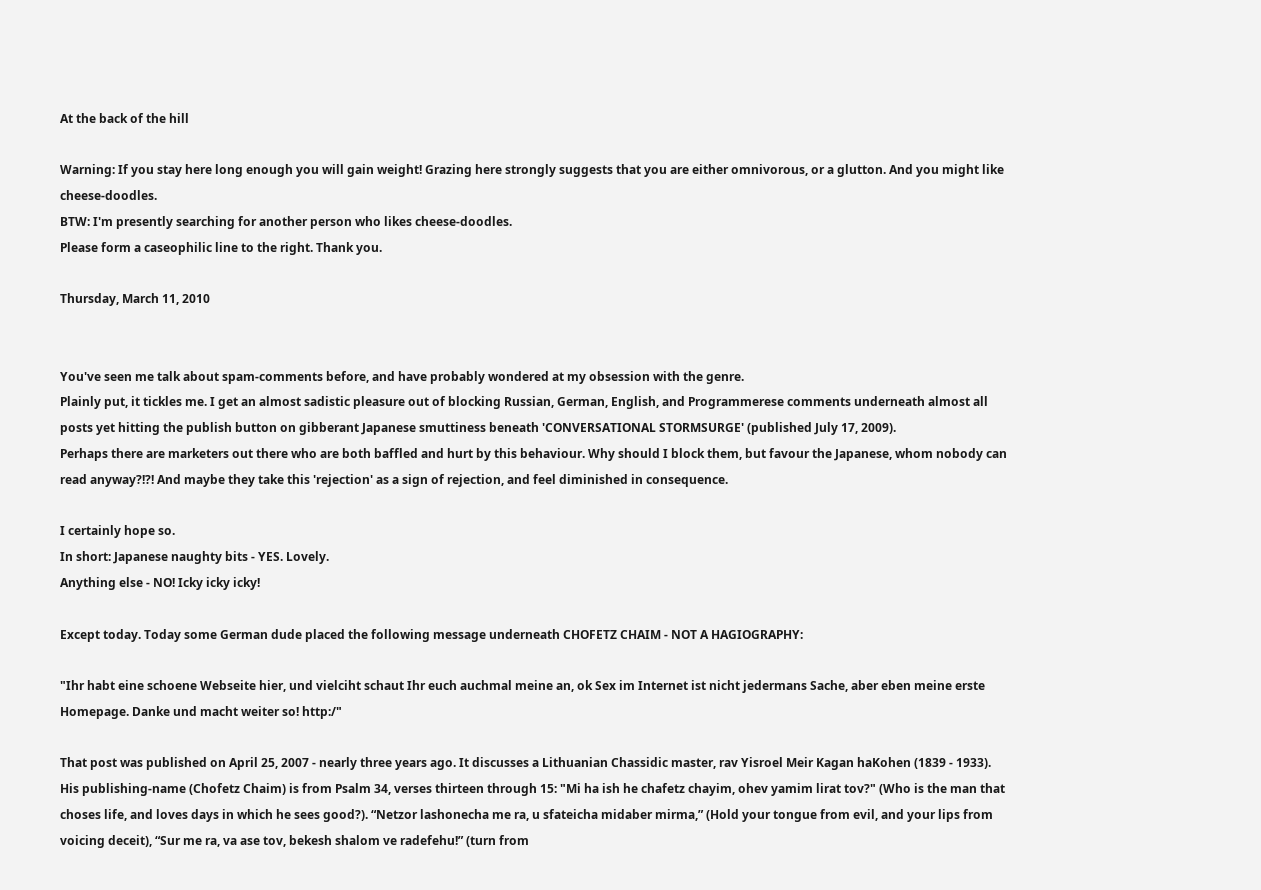At the back of the hill

Warning: If you stay here long enough you will gain weight! Grazing here strongly suggests that you are either omnivorous, or a glutton. And you might like cheese-doodles.
BTW: I'm presently searching for another person who likes cheese-doodles.
Please form a caseophilic line to the right. Thank you.

Thursday, March 11, 2010


You've seen me talk about spam-comments before, and have probably wondered at my obsession with the genre.
Plainly put, it tickles me. I get an almost sadistic pleasure out of blocking Russian, German, English, and Programmerese comments underneath almost all posts yet hitting the publish button on gibberant Japanese smuttiness beneath 'CONVERSATIONAL STORMSURGE' (published July 17, 2009).
Perhaps there are marketers out there who are both baffled and hurt by this behaviour. Why should I block them, but favour the Japanese, whom nobody can read anyway?!?! And maybe they take this 'rejection' as a sign of rejection, and feel diminished in consequence.

I certainly hope so.
In short: Japanese naughty bits - YES. Lovely.
Anything else - NO! Icky icky icky!

Except today. Today some German dude placed the following message underneath CHOFETZ CHAIM - NOT A HAGIOGRAPHY:

"Ihr habt eine schoene Webseite hier, und vielciht schaut Ihr euch auchmal meine an, ok Sex im Internet ist nicht jedermans Sache, aber eben meine erste Homepage. Danke und macht weiter so! http:/"

That post was published on April 25, 2007 - nearly three years ago. It discusses a Lithuanian Chassidic master, rav Yisroel Meir Kagan haKohen (1839 - 1933). His publishing-name (Chofetz Chaim) is from Psalm 34, verses thirteen through 15: "Mi ha ish he chafetz chayim, ohev yamim lirat tov?" (Who is the man that choses life, and loves days in which he sees good?). “Netzor lashonecha me ra, u sfateicha midaber mirma,” (Hold your tongue from evil, and your lips from voicing deceit), “Sur me ra, va ase tov, bekesh shalom ve radefehu!” (turn from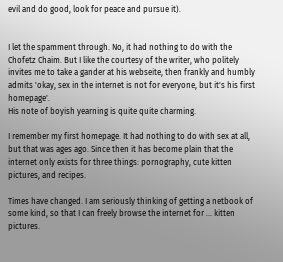evil and do good, look for peace and pursue it).


I let the spamment through. No, it had nothing to do with the Chofetz Chaim. But I like the courtesy of the writer, who politely invites me to take a gander at his webseite, then frankly and humbly admits 'okay, sex in the internet is not for everyone, but it's his first homepage'.
His note of boyish yearning is quite quite charming.

I remember my first homepage. It had nothing to do with sex at all, but that was ages ago. Since then it has become plain that the internet only exists for three things: pornography, cute kitten pictures, and recipes.

Times have changed. I am seriously thinking of getting a netbook of some kind, so that I can freely browse the internet for ... kitten pictures.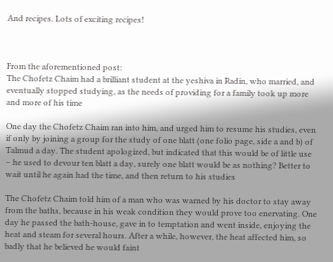And recipes. Lots of exciting recipes!



From the aforementioned post:
The Chofetz Chaim had a brilliant student at the yeshiva in Radin, who married, and eventually stopped studying, as the needs of providing for a family took up more and more of his time

One day the Chofetz Chaim ran into him, and urged him to resume his studies, even if only by joining a group for the study of one blatt (one folio page, side a and b) of Talmud a day. The student apologized, but indicated that this would be of little use – he used to devour ten blatt a day, surely one blatt would be as nothing? Better to wait until he again had the time, and then return to his studies

The Chofetz Chaim told him of a man who was warned by his doctor to stay away from the baths, because in his weak condition they would prove too enervating. One day he passed the bath-house, gave in to temptation and went inside, enjoying the heat and steam for several hours. After a while, however, the heat affected him, so badly that he believed he would faint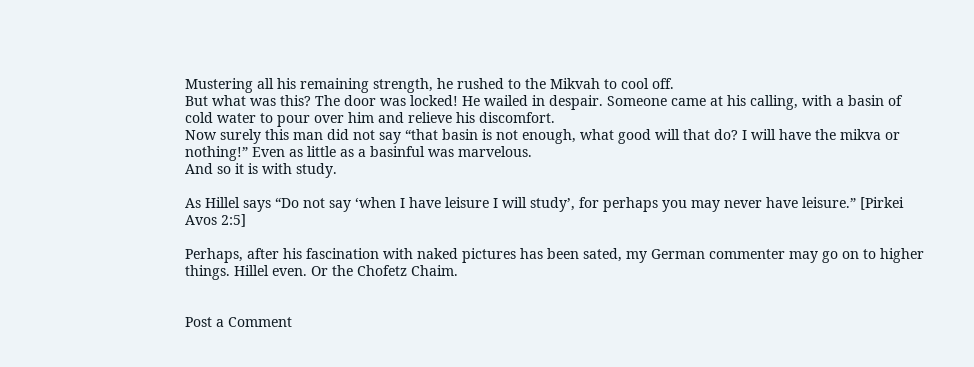Mustering all his remaining strength, he rushed to the Mikvah to cool off.
But what was this? The door was locked! He wailed in despair. Someone came at his calling, with a basin of cold water to pour over him and relieve his discomfort.
Now surely this man did not say “that basin is not enough, what good will that do? I will have the mikva or nothing!” Even as little as a basinful was marvelous.
And so it is with study.

As Hillel says “Do not say ‘when I have leisure I will study’, for perhaps you may never have leisure.” [Pirkei Avos 2:5]

Perhaps, after his fascination with naked pictures has been sated, my German commenter may go on to higher things. Hillel even. Or the Chofetz Chaim.


Post a Comment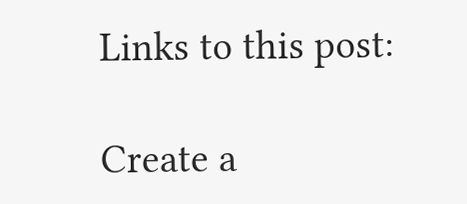Links to this post:

Create a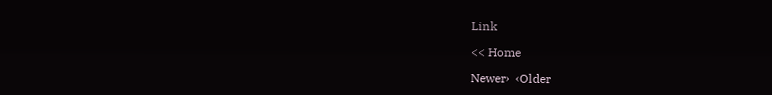Link

<< Home

Newer›  ‹Older